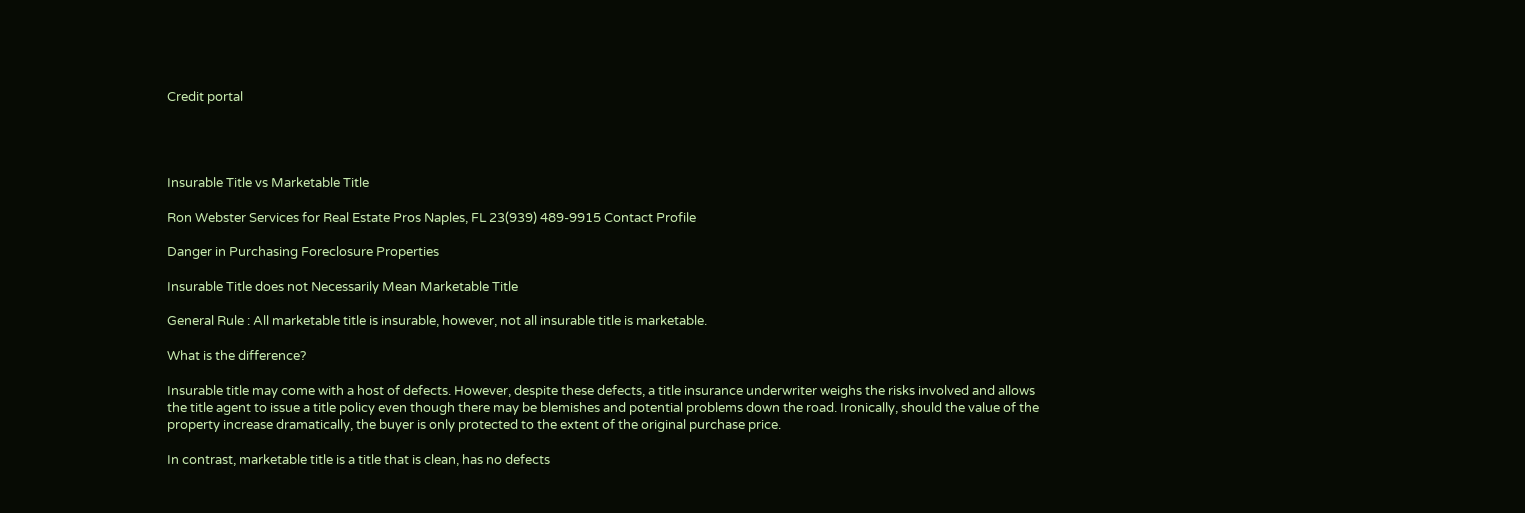Credit portal




Insurable Title vs Marketable Title

Ron Webster Services for Real Estate Pros Naples, FL 23(939) 489-9915 Contact Profile

Danger in Purchasing Foreclosure Properties

Insurable Title does not Necessarily Mean Marketable Title

General Rule : All marketable title is insurable, however, not all insurable title is marketable.

What is the difference?

Insurable title may come with a host of defects. However, despite these defects, a title insurance underwriter weighs the risks involved and allows the title agent to issue a title policy even though there may be blemishes and potential problems down the road. Ironically, should the value of the property increase dramatically, the buyer is only protected to the extent of the original purchase price.

In contrast, marketable title is a title that is clean, has no defects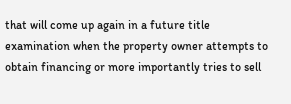that will come up again in a future title examination when the property owner attempts to obtain financing or more importantly tries to sell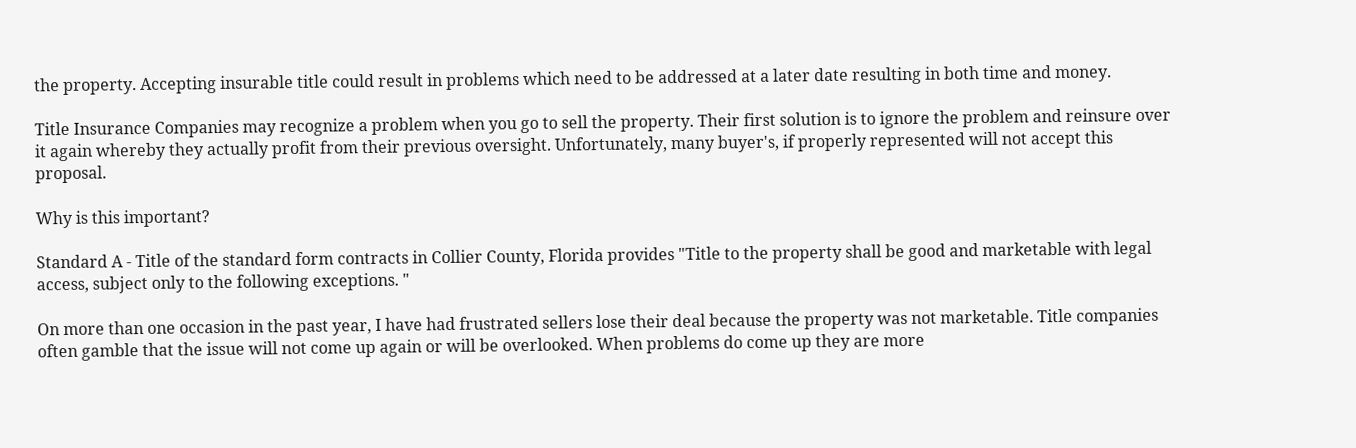the property. Accepting insurable title could result in problems which need to be addressed at a later date resulting in both time and money.

Title Insurance Companies may recognize a problem when you go to sell the property. Their first solution is to ignore the problem and reinsure over it again whereby they actually profit from their previous oversight. Unfortunately, many buyer's, if properly represented will not accept this proposal.

Why is this important?

Standard A - Title of the standard form contracts in Collier County, Florida provides "Title to the property shall be good and marketable with legal access, subject only to the following exceptions. "

On more than one occasion in the past year, I have had frustrated sellers lose their deal because the property was not marketable. Title companies often gamble that the issue will not come up again or will be overlooked. When problems do come up they are more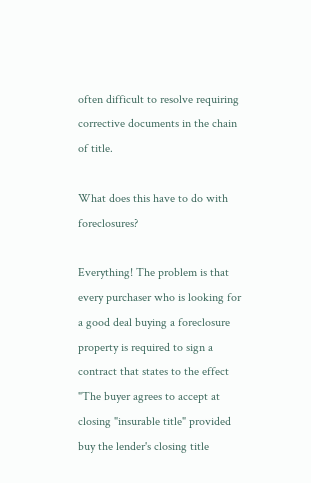often difficult to resolve requiring corrective documents in the chain of title.

What does this have to do with foreclosures?

Everything! The problem is that every purchaser who is looking for a good deal buying a foreclosure property is required to sign a contract that states to the effect "The buyer agrees to accept at closing "insurable title" provided buy the lender's closing title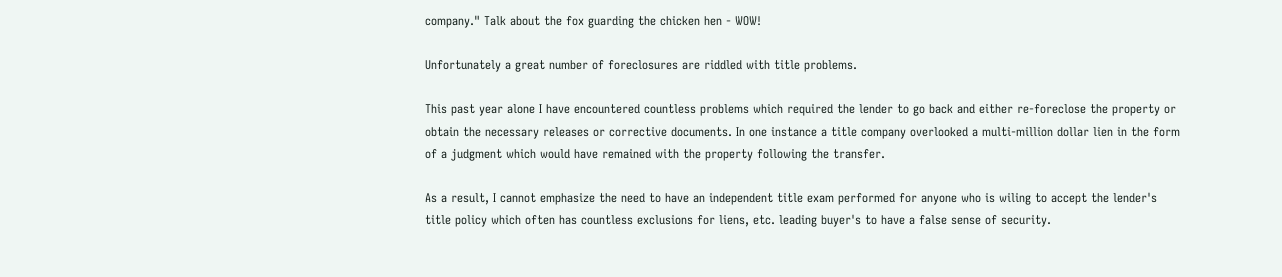company." Talk about the fox guarding the chicken hen - WOW!

Unfortunately a great number of foreclosures are riddled with title problems.

This past year alone I have encountered countless problems which required the lender to go back and either re-foreclose the property or obtain the necessary releases or corrective documents. In one instance a title company overlooked a multi-million dollar lien in the form of a judgment which would have remained with the property following the transfer.

As a result, I cannot emphasize the need to have an independent title exam performed for anyone who is wiling to accept the lender's title policy which often has countless exclusions for liens, etc. leading buyer's to have a false sense of security.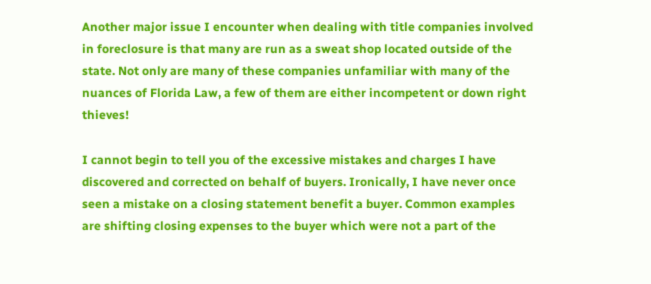Another major issue I encounter when dealing with title companies involved in foreclosure is that many are run as a sweat shop located outside of the state. Not only are many of these companies unfamiliar with many of the nuances of Florida Law, a few of them are either incompetent or down right thieves!

I cannot begin to tell you of the excessive mistakes and charges I have discovered and corrected on behalf of buyers. Ironically, I have never once seen a mistake on a closing statement benefit a buyer. Common examples are shifting closing expenses to the buyer which were not a part of the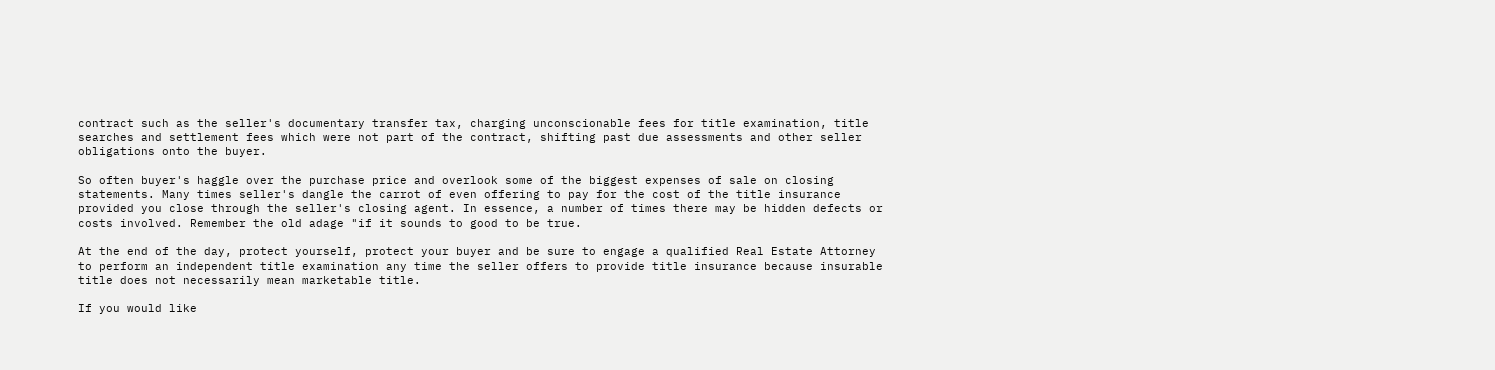contract such as the seller's documentary transfer tax, charging unconscionable fees for title examination, title searches and settlement fees which were not part of the contract, shifting past due assessments and other seller obligations onto the buyer.

So often buyer's haggle over the purchase price and overlook some of the biggest expenses of sale on closing statements. Many times seller's dangle the carrot of even offering to pay for the cost of the title insurance provided you close through the seller's closing agent. In essence, a number of times there may be hidden defects or costs involved. Remember the old adage "if it sounds to good to be true.

At the end of the day, protect yourself, protect your buyer and be sure to engage a qualified Real Estate Attorney to perform an independent title examination any time the seller offers to provide title insurance because insurable title does not necessarily mean marketable title.

If you would like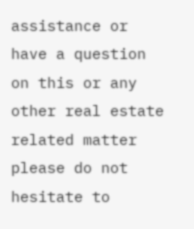assistance or have a question on this or any other real estate related matter please do not hesitate to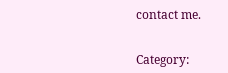contact me.


Category: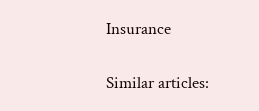Insurance

Similar articles: